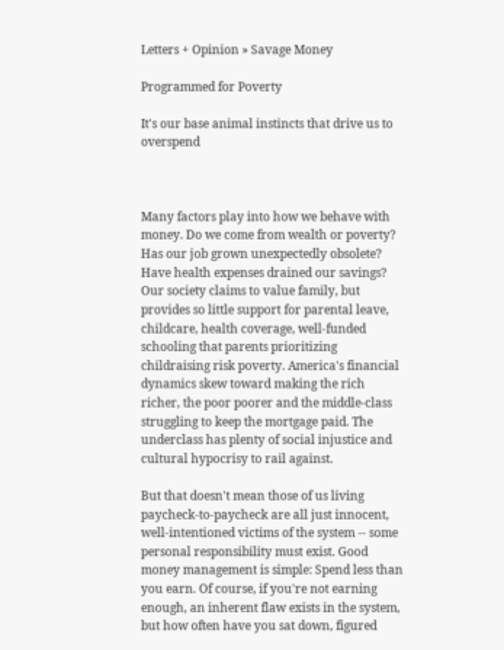Letters + Opinion » Savage Money

Programmed for Poverty

It's our base animal instincts that drive us to overspend



Many factors play into how we behave with money. Do we come from wealth or poverty? Has our job grown unexpectedly obsolete? Have health expenses drained our savings? Our society claims to value family, but provides so little support for parental leave, childcare, health coverage, well-funded schooling that parents prioritizing childraising risk poverty. America's financial dynamics skew toward making the rich richer, the poor poorer and the middle-class struggling to keep the mortgage paid. The underclass has plenty of social injustice and cultural hypocrisy to rail against.

But that doesn't mean those of us living paycheck-to-paycheck are all just innocent, well-intentioned victims of the system -- some personal responsibility must exist. Good money management is simple: Spend less than you earn. Of course, if you're not earning enough, an inherent flaw exists in the system, but how often have you sat down, figured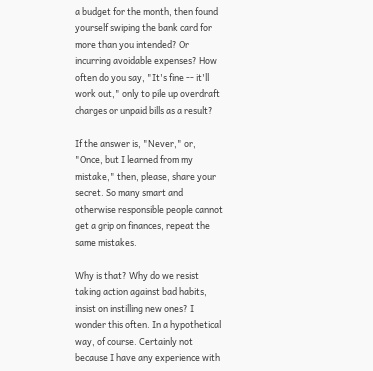a budget for the month, then found yourself swiping the bank card for more than you intended? Or incurring avoidable expenses? How often do you say, "It's fine -- it'll work out," only to pile up overdraft charges or unpaid bills as a result?

If the answer is, "Never," or, "Once, but I learned from my mistake," then, please, share your secret. So many smart and otherwise responsible people cannot get a grip on finances, repeat the same mistakes.

Why is that? Why do we resist taking action against bad habits, insist on instilling new ones? I wonder this often. In a hypothetical way, of course. Certainly not because I have any experience with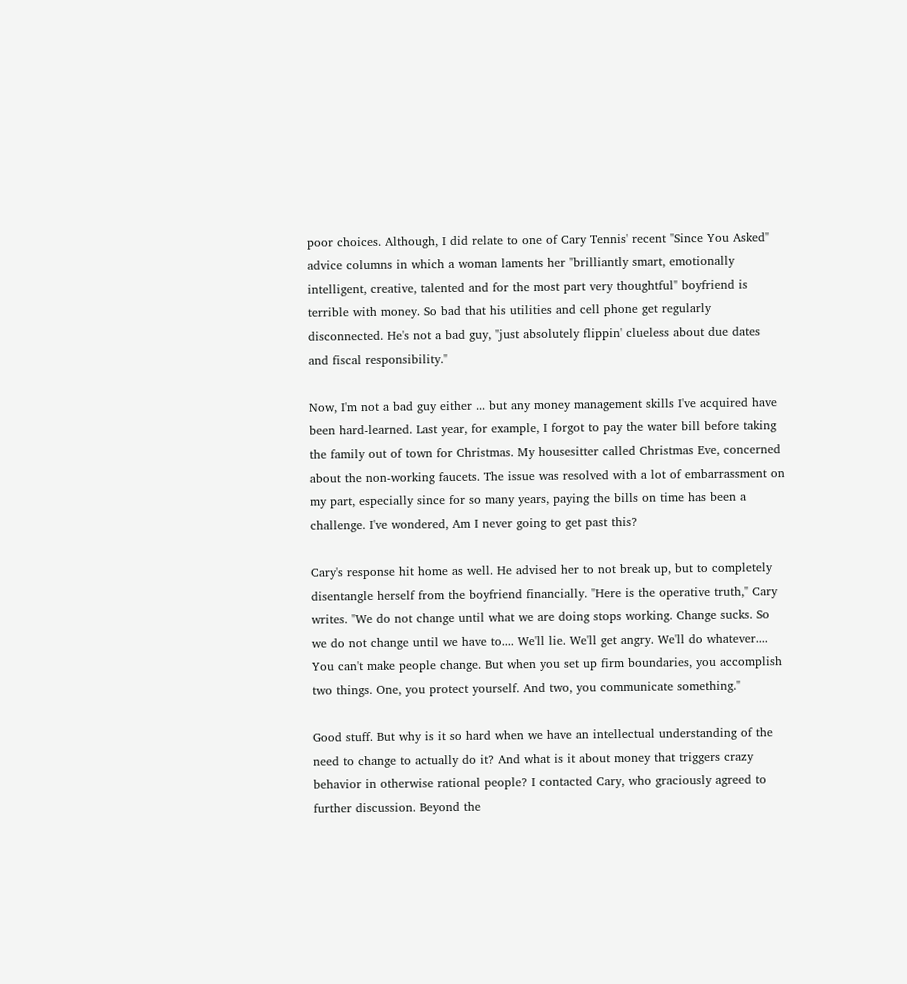poor choices. Although, I did relate to one of Cary Tennis' recent "Since You Asked" advice columns in which a woman laments her "brilliantly smart, emotionally intelligent, creative, talented and for the most part very thoughtful" boyfriend is terrible with money. So bad that his utilities and cell phone get regularly disconnected. He's not a bad guy, "just absolutely flippin' clueless about due dates and fiscal responsibility."

Now, I'm not a bad guy either ... but any money management skills I've acquired have been hard-learned. Last year, for example, I forgot to pay the water bill before taking the family out of town for Christmas. My housesitter called Christmas Eve, concerned about the non-working faucets. The issue was resolved with a lot of embarrassment on my part, especially since for so many years, paying the bills on time has been a challenge. I've wondered, Am I never going to get past this?

Cary's response hit home as well. He advised her to not break up, but to completely disentangle herself from the boyfriend financially. "Here is the operative truth," Cary writes. "We do not change until what we are doing stops working. Change sucks. So we do not change until we have to.... We'll lie. We'll get angry. We'll do whatever.... You can't make people change. But when you set up firm boundaries, you accomplish two things. One, you protect yourself. And two, you communicate something."

Good stuff. But why is it so hard when we have an intellectual understanding of the need to change to actually do it? And what is it about money that triggers crazy behavior in otherwise rational people? I contacted Cary, who graciously agreed to further discussion. Beyond the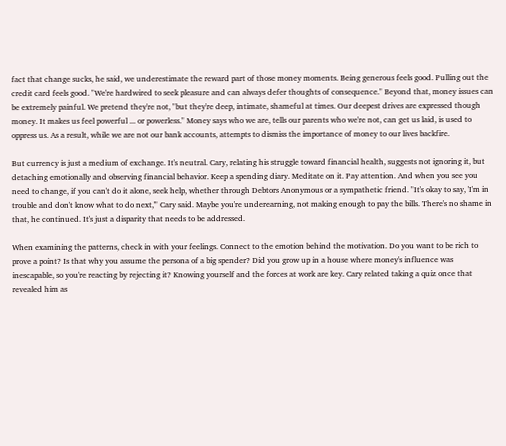fact that change sucks, he said, we underestimate the reward part of those money moments. Being generous feels good. Pulling out the credit card feels good. "We're hardwired to seek pleasure and can always defer thoughts of consequence." Beyond that, money issues can be extremely painful. We pretend they're not, "but they're deep, intimate, shameful at times. Our deepest drives are expressed though money. It makes us feel powerful ... or powerless." Money says who we are, tells our parents who we're not, can get us laid, is used to oppress us. As a result, while we are not our bank accounts, attempts to dismiss the importance of money to our lives backfire.

But currency is just a medium of exchange. It's neutral. Cary, relating his struggle toward financial health, suggests not ignoring it, but detaching emotionally and observing financial behavior. Keep a spending diary. Meditate on it. Pay attention. And when you see you need to change, if you can't do it alone, seek help, whether through Debtors Anonymous or a sympathetic friend. "It's okay to say, 'I'm in trouble and don't know what to do next,'" Cary said. Maybe you're underearning, not making enough to pay the bills. There's no shame in that, he continued. It's just a disparity that needs to be addressed.

When examining the patterns, check in with your feelings. Connect to the emotion behind the motivation. Do you want to be rich to prove a point? Is that why you assume the persona of a big spender? Did you grow up in a house where money's influence was inescapable, so you're reacting by rejecting it? Knowing yourself and the forces at work are key. Cary related taking a quiz once that revealed him as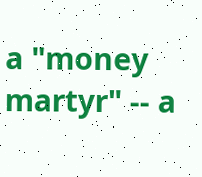a "money martyr" -- a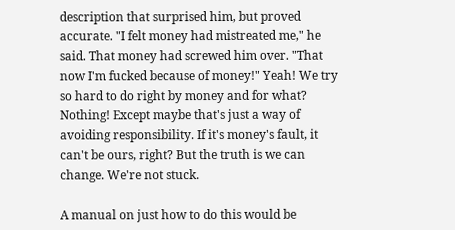description that surprised him, but proved accurate. "I felt money had mistreated me," he said. That money had screwed him over. "That now I'm fucked because of money!" Yeah! We try so hard to do right by money and for what? Nothing! Except maybe that's just a way of avoiding responsibility. If it's money's fault, it can't be ours, right? But the truth is we can change. We're not stuck.

A manual on just how to do this would be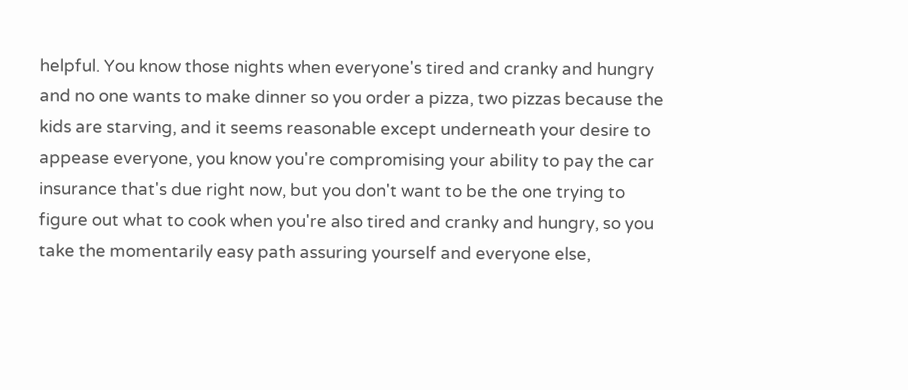helpful. You know those nights when everyone's tired and cranky and hungry and no one wants to make dinner so you order a pizza, two pizzas because the kids are starving, and it seems reasonable except underneath your desire to appease everyone, you know you're compromising your ability to pay the car insurance that's due right now, but you don't want to be the one trying to figure out what to cook when you're also tired and cranky and hungry, so you take the momentarily easy path assuring yourself and everyone else,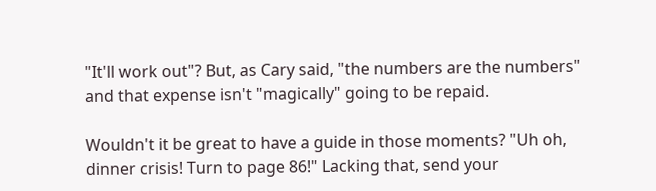"It'll work out"? But, as Cary said, "the numbers are the numbers" and that expense isn't "magically" going to be repaid.

Wouldn't it be great to have a guide in those moments? "Uh oh, dinner crisis! Turn to page 86!" Lacking that, send your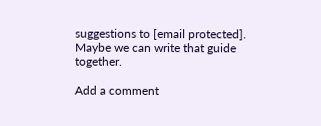suggestions to [email protected]. Maybe we can write that guide together.

Add a comment